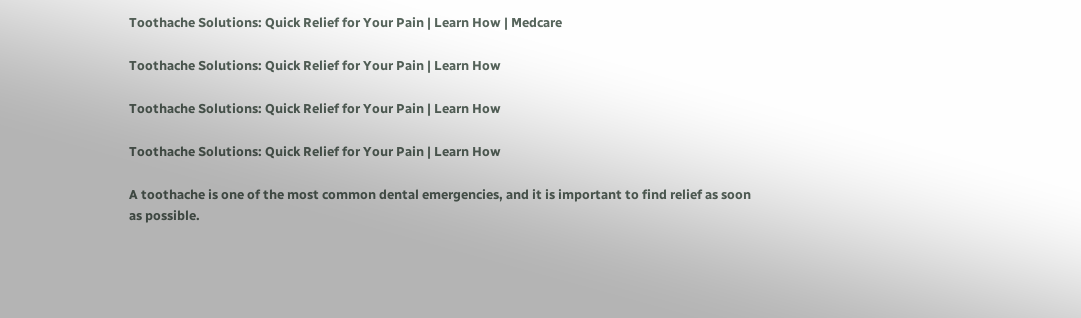Toothache Solutions: Quick Relief for Your Pain | Learn How | Medcare

Toothache Solutions: Quick Relief for Your Pain | Learn How

Toothache Solutions: Quick Relief for Your Pain | Learn How

Toothache Solutions: Quick Relief for Your Pain | Learn How

A toothache is one of the most common dental emergencies, and it is important to find relief as soon as possible.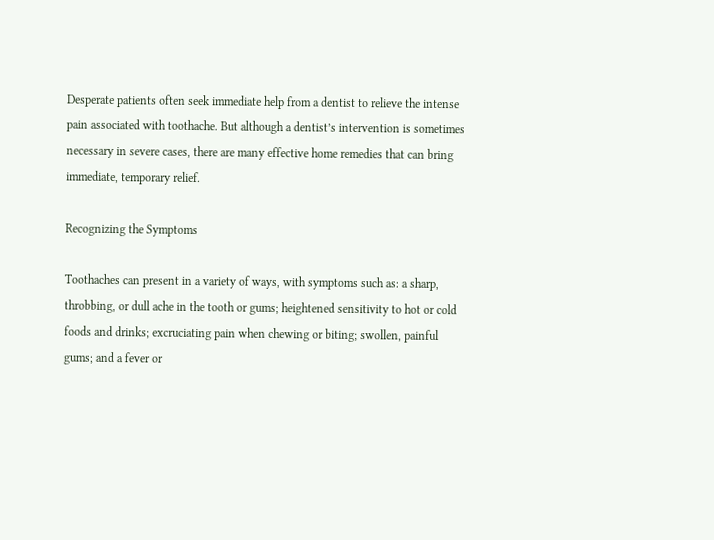Desperate patients often seek immediate help from a dentist to relieve the intense pain associated with toothache. But although a dentist’s intervention is sometimes necessary in severe cases, there are many effective home remedies that can bring immediate, temporary relief.

Recognizing the Symptoms

Toothaches can present in a variety of ways, with symptoms such as: a sharp, throbbing, or dull ache in the tooth or gums; heightened sensitivity to hot or cold foods and drinks; excruciating pain when chewing or biting; swollen, painful gums; and a fever or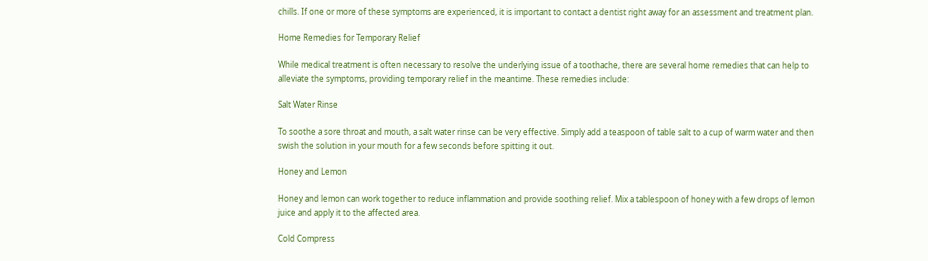chills. If one or more of these symptoms are experienced, it is important to contact a dentist right away for an assessment and treatment plan.

Home Remedies for Temporary Relief

While medical treatment is often necessary to resolve the underlying issue of a toothache, there are several home remedies that can help to alleviate the symptoms, providing temporary relief in the meantime. These remedies include:

Salt Water Rinse

To soothe a sore throat and mouth, a salt water rinse can be very effective. Simply add a teaspoon of table salt to a cup of warm water and then swish the solution in your mouth for a few seconds before spitting it out.

Honey and Lemon

Honey and lemon can work together to reduce inflammation and provide soothing relief. Mix a tablespoon of honey with a few drops of lemon juice and apply it to the affected area.

Cold Compress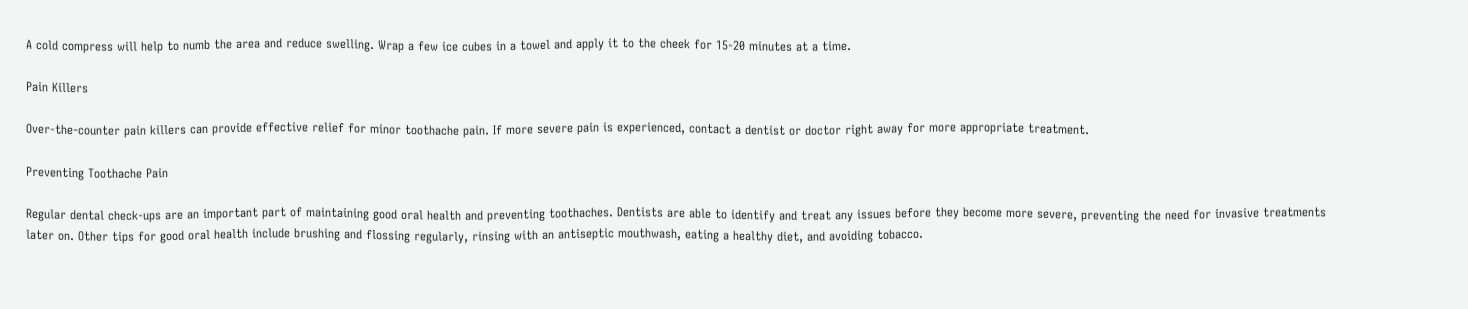A cold compress will help to numb the area and reduce swelling. Wrap a few ice cubes in a towel and apply it to the cheek for 15-20 minutes at a time.

Pain Killers

Over-the-counter pain killers can provide effective relief for minor toothache pain. If more severe pain is experienced, contact a dentist or doctor right away for more appropriate treatment.

Preventing Toothache Pain

Regular dental check-ups are an important part of maintaining good oral health and preventing toothaches. Dentists are able to identify and treat any issues before they become more severe, preventing the need for invasive treatments later on. Other tips for good oral health include brushing and flossing regularly, rinsing with an antiseptic mouthwash, eating a healthy diet, and avoiding tobacco.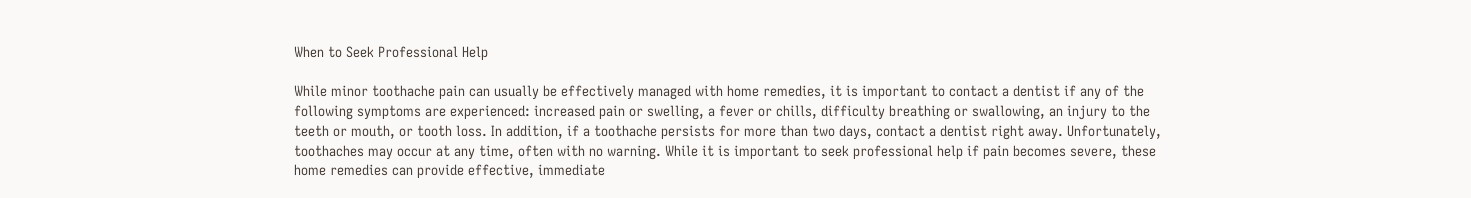When to Seek Professional Help

While minor toothache pain can usually be effectively managed with home remedies, it is important to contact a dentist if any of the following symptoms are experienced: increased pain or swelling, a fever or chills, difficulty breathing or swallowing, an injury to the teeth or mouth, or tooth loss. In addition, if a toothache persists for more than two days, contact a dentist right away. Unfortunately, toothaches may occur at any time, often with no warning. While it is important to seek professional help if pain becomes severe, these home remedies can provide effective, immediate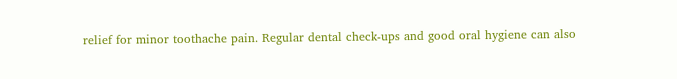relief for minor toothache pain. Regular dental check-ups and good oral hygiene can also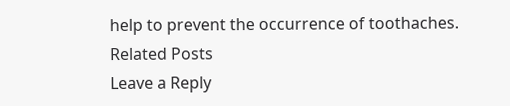help to prevent the occurrence of toothaches.
Related Posts
Leave a Reply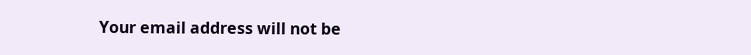Your email address will not be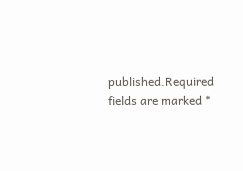published.Required fields are marked *